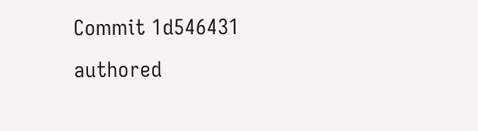Commit 1d546431 authored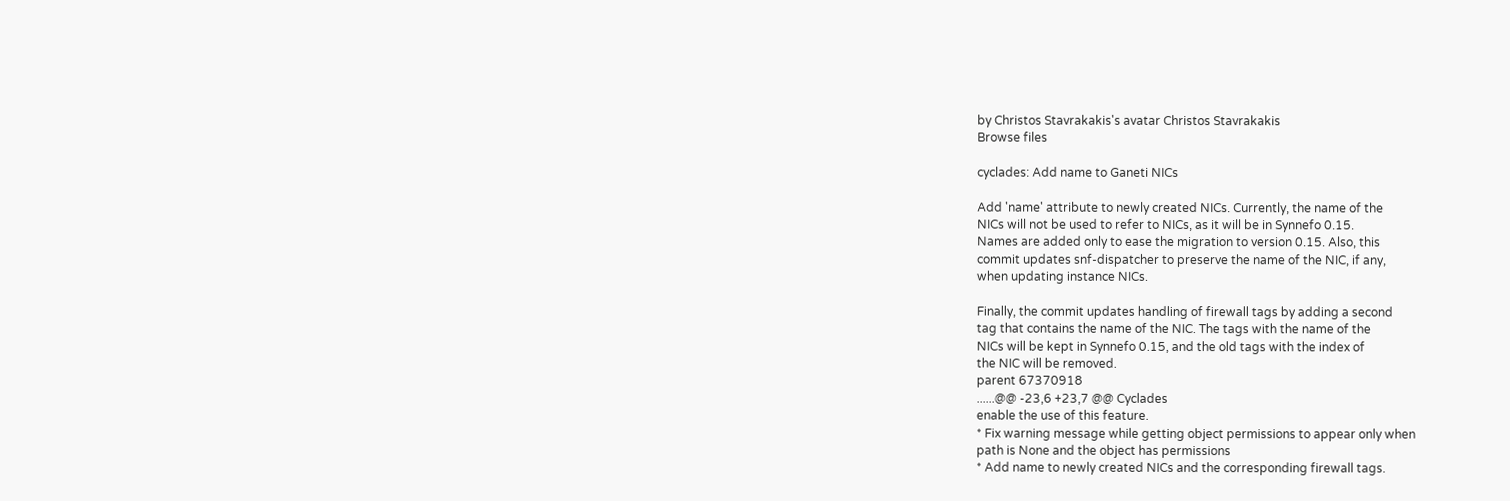by Christos Stavrakakis's avatar Christos Stavrakakis
Browse files

cyclades: Add name to Ganeti NICs

Add 'name' attribute to newly created NICs. Currently, the name of the
NICs will not be used to refer to NICs, as it will be in Synnefo 0.15.
Names are added only to ease the migration to version 0.15. Also, this
commit updates snf-dispatcher to preserve the name of the NIC, if any,
when updating instance NICs.

Finally, the commit updates handling of firewall tags by adding a second
tag that contains the name of the NIC. The tags with the name of the
NICs will be kept in Synnefo 0.15, and the old tags with the index of
the NIC will be removed.
parent 67370918
......@@ -23,6 +23,7 @@ Cyclades
enable the use of this feature.
* Fix warning message while getting object permissions to appear only when
path is None and the object has permissions
* Add name to newly created NICs and the corresponding firewall tags.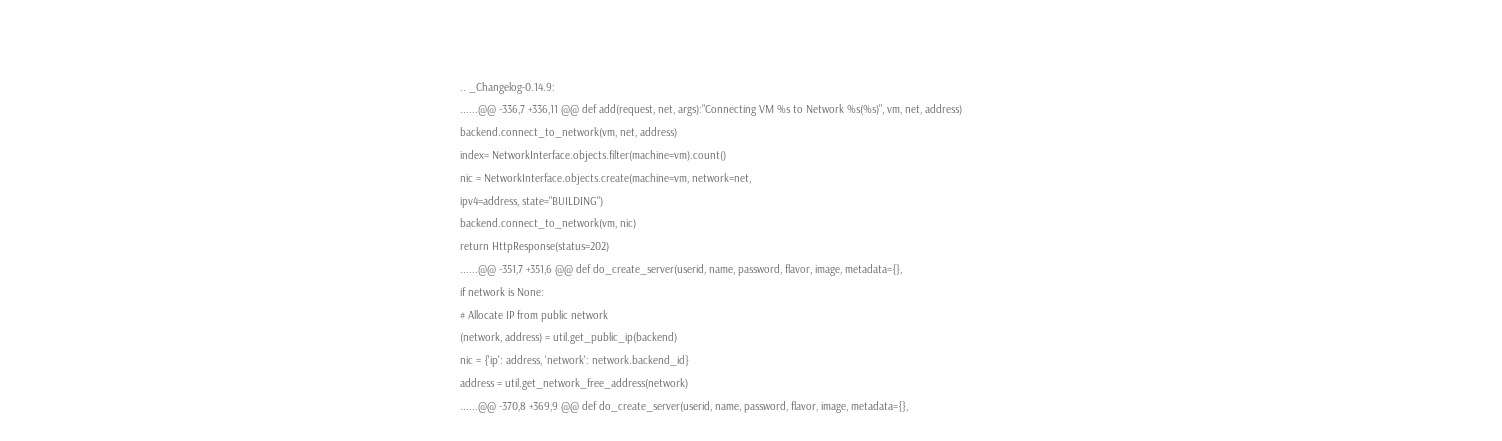.. _Changelog-0.14.9:
......@@ -336,7 +336,11 @@ def add(request, net, args):"Connecting VM %s to Network %s(%s)", vm, net, address)
backend.connect_to_network(vm, net, address)
index= NetworkInterface.objects.filter(machine=vm).count()
nic = NetworkInterface.objects.create(machine=vm, network=net,
ipv4=address, state="BUILDING")
backend.connect_to_network(vm, nic)
return HttpResponse(status=202)
......@@ -351,7 +351,6 @@ def do_create_server(userid, name, password, flavor, image, metadata={},
if network is None:
# Allocate IP from public network
(network, address) = util.get_public_ip(backend)
nic = {'ip': address, 'network': network.backend_id}
address = util.get_network_free_address(network)
......@@ -370,8 +369,9 @@ def do_create_server(userid, name, password, flavor, image, metadata={},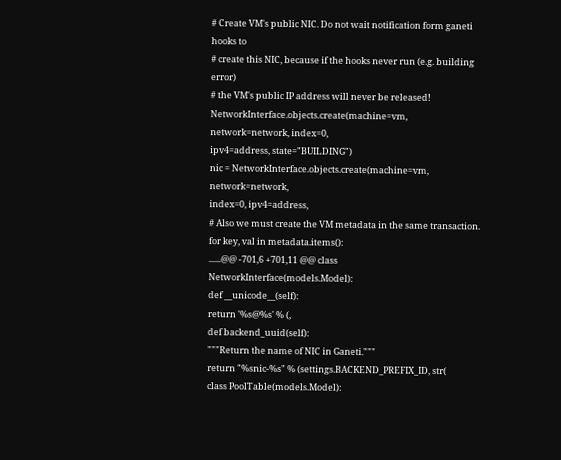# Create VM's public NIC. Do not wait notification form ganeti hooks to
# create this NIC, because if the hooks never run (e.g. building error)
# the VM's public IP address will never be released!
NetworkInterface.objects.create(machine=vm, network=network, index=0,
ipv4=address, state="BUILDING")
nic = NetworkInterface.objects.create(machine=vm, network=network,
index=0, ipv4=address,
# Also we must create the VM metadata in the same transaction.
for key, val in metadata.items():
......@@ -701,6 +701,11 @@ class NetworkInterface(models.Model):
def __unicode__(self):
return '%s@%s' % (,
def backend_uuid(self):
"""Return the name of NIC in Ganeti."""
return "%snic-%s" % (settings.BACKEND_PREFIX_ID, str(
class PoolTable(models.Model):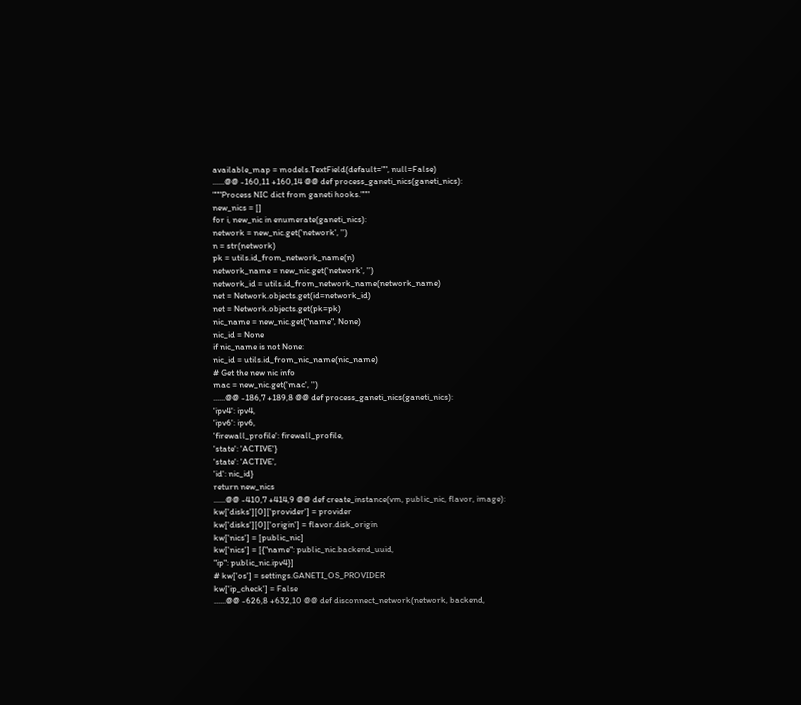available_map = models.TextField(default="", null=False)
......@@ -160,11 +160,14 @@ def process_ganeti_nics(ganeti_nics):
"""Process NIC dict from ganeti hooks."""
new_nics = []
for i, new_nic in enumerate(ganeti_nics):
network = new_nic.get('network', '')
n = str(network)
pk = utils.id_from_network_name(n)
network_name = new_nic.get('network', '')
network_id = utils.id_from_network_name(network_name)
net = Network.objects.get(id=network_id)
net = Network.objects.get(pk=pk)
nic_name = new_nic.get("name", None)
nic_id = None
if nic_name is not None:
nic_id = utils.id_from_nic_name(nic_name)
# Get the new nic info
mac = new_nic.get('mac', '')
......@@ -186,7 +189,8 @@ def process_ganeti_nics(ganeti_nics):
'ipv4': ipv4,
'ipv6': ipv6,
'firewall_profile': firewall_profile,
'state': 'ACTIVE'}
'state': 'ACTIVE',
'id': nic_id}
return new_nics
......@@ -410,7 +414,9 @@ def create_instance(vm, public_nic, flavor, image):
kw['disks'][0]['provider'] = provider
kw['disks'][0]['origin'] = flavor.disk_origin
kw['nics'] = [public_nic]
kw['nics'] = [{"name": public_nic.backend_uuid,
"ip": public_nic.ipv4}]
# kw['os'] = settings.GANETI_OS_PROVIDER
kw['ip_check'] = False
......@@ -626,8 +632,10 @@ def disconnect_network(network, backend,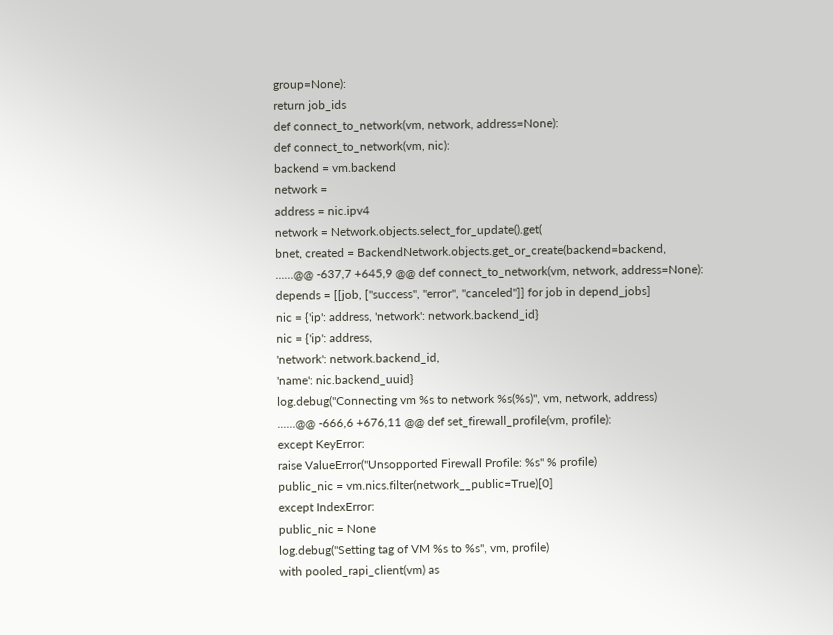group=None):
return job_ids
def connect_to_network(vm, network, address=None):
def connect_to_network(vm, nic):
backend = vm.backend
network =
address = nic.ipv4
network = Network.objects.select_for_update().get(
bnet, created = BackendNetwork.objects.get_or_create(backend=backend,
......@@ -637,7 +645,9 @@ def connect_to_network(vm, network, address=None):
depends = [[job, ["success", "error", "canceled"]] for job in depend_jobs]
nic = {'ip': address, 'network': network.backend_id}
nic = {'ip': address,
'network': network.backend_id,
'name': nic.backend_uuid}
log.debug("Connecting vm %s to network %s(%s)", vm, network, address)
......@@ -666,6 +676,11 @@ def set_firewall_profile(vm, profile):
except KeyError:
raise ValueError("Unsopported Firewall Profile: %s" % profile)
public_nic = vm.nics.filter(network__public=True)[0]
except IndexError:
public_nic = None
log.debug("Setting tag of VM %s to %s", vm, profile)
with pooled_rapi_client(vm) as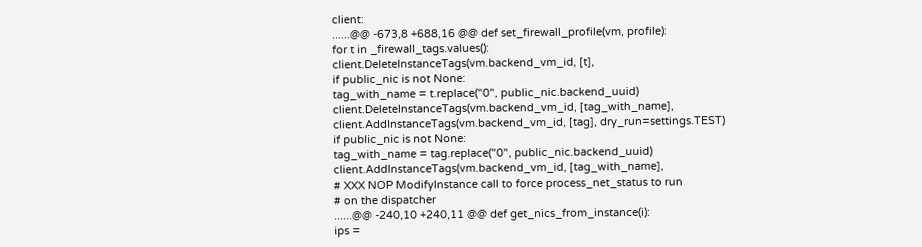client:
......@@ -673,8 +688,16 @@ def set_firewall_profile(vm, profile):
for t in _firewall_tags.values():
client.DeleteInstanceTags(vm.backend_vm_id, [t],
if public_nic is not None:
tag_with_name = t.replace("0", public_nic.backend_uuid)
client.DeleteInstanceTags(vm.backend_vm_id, [tag_with_name],
client.AddInstanceTags(vm.backend_vm_id, [tag], dry_run=settings.TEST)
if public_nic is not None:
tag_with_name = tag.replace("0", public_nic.backend_uuid)
client.AddInstanceTags(vm.backend_vm_id, [tag_with_name],
# XXX NOP ModifyInstance call to force process_net_status to run
# on the dispatcher
......@@ -240,10 +240,11 @@ def get_nics_from_instance(i):
ips =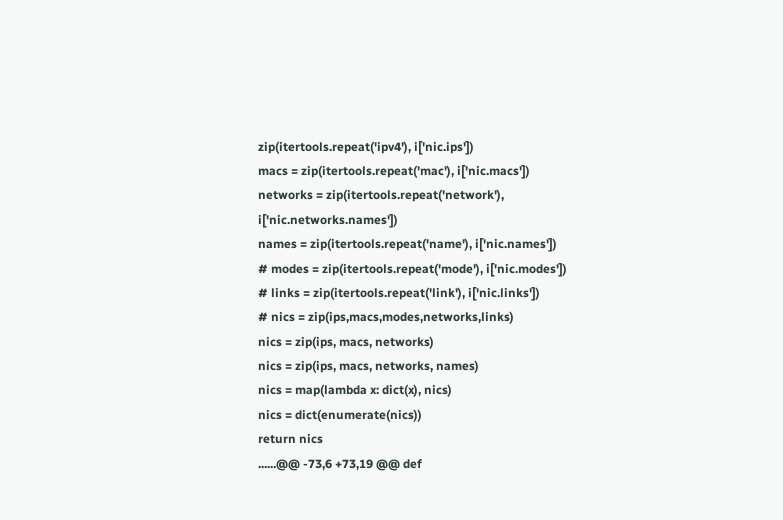zip(itertools.repeat('ipv4'), i['nic.ips'])
macs = zip(itertools.repeat('mac'), i['nic.macs'])
networks = zip(itertools.repeat('network'), i['nic.networks.names'])
names = zip(itertools.repeat('name'), i['nic.names'])
# modes = zip(itertools.repeat('mode'), i['nic.modes'])
# links = zip(itertools.repeat('link'), i['nic.links'])
# nics = zip(ips,macs,modes,networks,links)
nics = zip(ips, macs, networks)
nics = zip(ips, macs, networks, names)
nics = map(lambda x: dict(x), nics)
nics = dict(enumerate(nics))
return nics
......@@ -73,6 +73,19 @@ def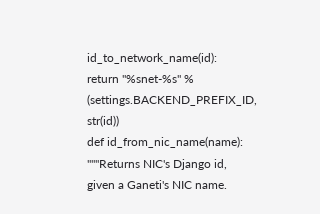id_to_network_name(id):
return "%snet-%s" % (settings.BACKEND_PREFIX_ID, str(id))
def id_from_nic_name(name):
"""Returns NIC's Django id, given a Ganeti's NIC name.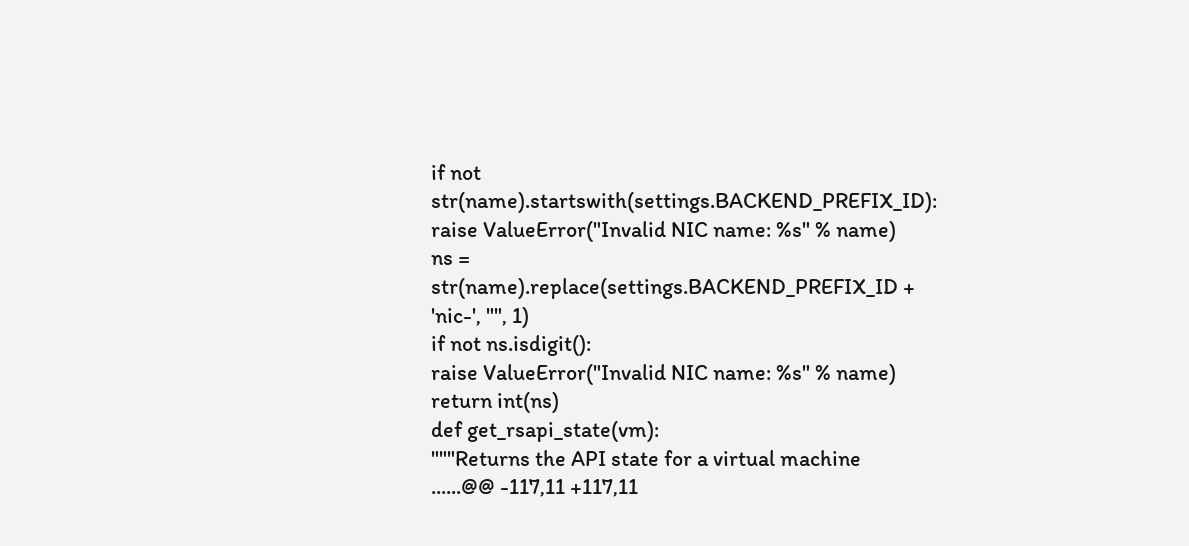if not str(name).startswith(settings.BACKEND_PREFIX_ID):
raise ValueError("Invalid NIC name: %s" % name)
ns = str(name).replace(settings.BACKEND_PREFIX_ID + 'nic-', "", 1)
if not ns.isdigit():
raise ValueError("Invalid NIC name: %s" % name)
return int(ns)
def get_rsapi_state(vm):
"""Returns the API state for a virtual machine
......@@ -117,11 +117,11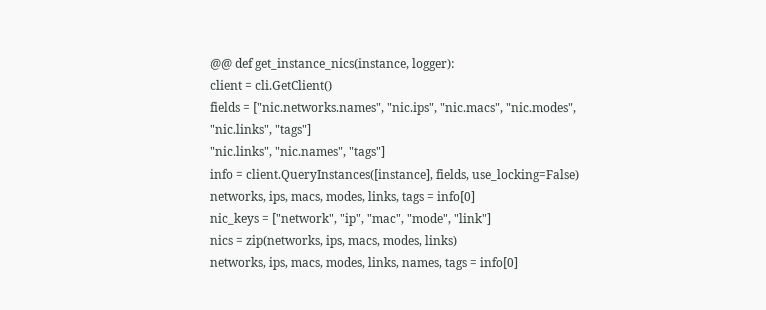@@ def get_instance_nics(instance, logger):
client = cli.GetClient()
fields = ["nic.networks.names", "nic.ips", "nic.macs", "nic.modes",
"nic.links", "tags"]
"nic.links", "nic.names", "tags"]
info = client.QueryInstances([instance], fields, use_locking=False)
networks, ips, macs, modes, links, tags = info[0]
nic_keys = ["network", "ip", "mac", "mode", "link"]
nics = zip(networks, ips, macs, modes, links)
networks, ips, macs, modes, links, names, tags = info[0]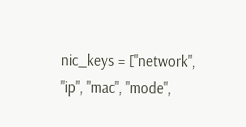nic_keys = ["network", "ip", "mac", "mode",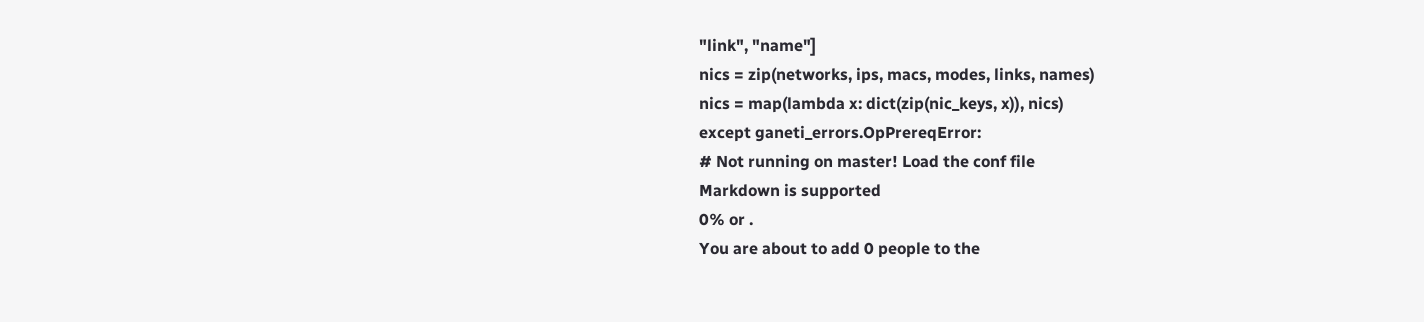"link", "name"]
nics = zip(networks, ips, macs, modes, links, names)
nics = map(lambda x: dict(zip(nic_keys, x)), nics)
except ganeti_errors.OpPrereqError:
# Not running on master! Load the conf file
Markdown is supported
0% or .
You are about to add 0 people to the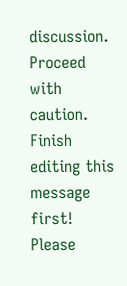discussion. Proceed with caution.
Finish editing this message first!
Please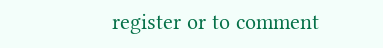register or to comment